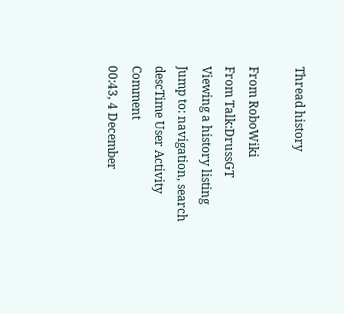Thread history

From RoboWiki
From Talk:DrussGT
Viewing a history listing
Jump to: navigation, search
descTime User Activity Comment
00:43, 4 December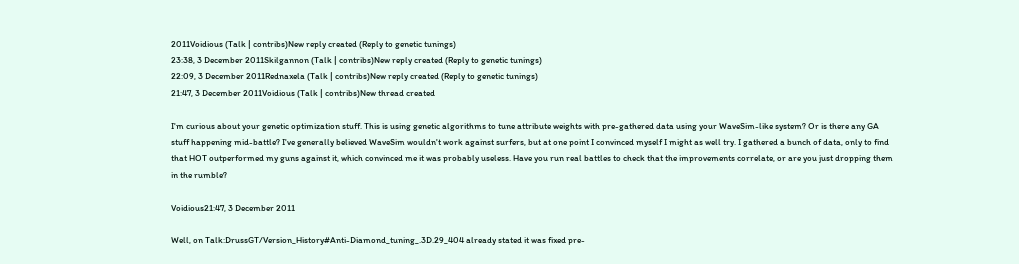2011Voidious (Talk | contribs)New reply created (Reply to genetic tunings)
23:38, 3 December 2011Skilgannon (Talk | contribs)New reply created (Reply to genetic tunings)
22:09, 3 December 2011Rednaxela (Talk | contribs)New reply created (Reply to genetic tunings)
21:47, 3 December 2011Voidious (Talk | contribs)New thread created

I'm curious about your genetic optimization stuff. This is using genetic algorithms to tune attribute weights with pre-gathered data using your WaveSim-like system? Or is there any GA stuff happening mid-battle? I've generally believed WaveSim wouldn't work against surfers, but at one point I convinced myself I might as well try. I gathered a bunch of data, only to find that HOT outperformed my guns against it, which convinced me it was probably useless. Have you run real battles to check that the improvements correlate, or are you just dropping them in the rumble?

Voidious21:47, 3 December 2011

Well, on Talk:DrussGT/Version_History#Anti-Diamond_tuning_.3D.29_404 already stated it was fixed pre-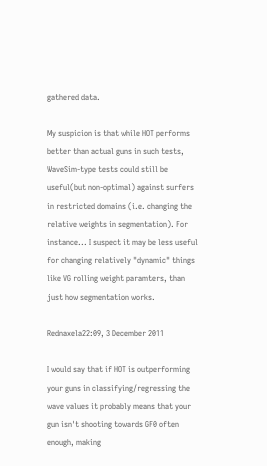gathered data.

My suspicion is that while HOT performs better than actual guns in such tests, WaveSim-type tests could still be useful(but non-optimal) against surfers in restricted domains (i.e. changing the relative weights in segmentation). For instance... I suspect it may be less useful for changing relatively "dynamic" things like VG rolling weight paramters, than just how segmentation works.

Rednaxela22:09, 3 December 2011

I would say that if HOT is outperforming your guns in classifying/regressing the wave values it probably means that your gun isn't shooting towards GF0 often enough, making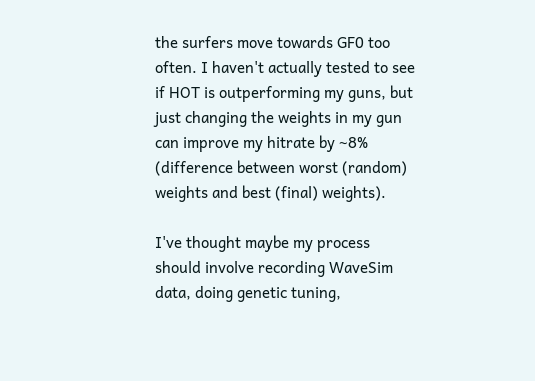the surfers move towards GF0 too often. I haven't actually tested to see if HOT is outperforming my guns, but just changing the weights in my gun can improve my hitrate by ~8% (difference between worst (random) weights and best (final) weights).

I've thought maybe my process should involve recording WaveSim data, doing genetic tuning,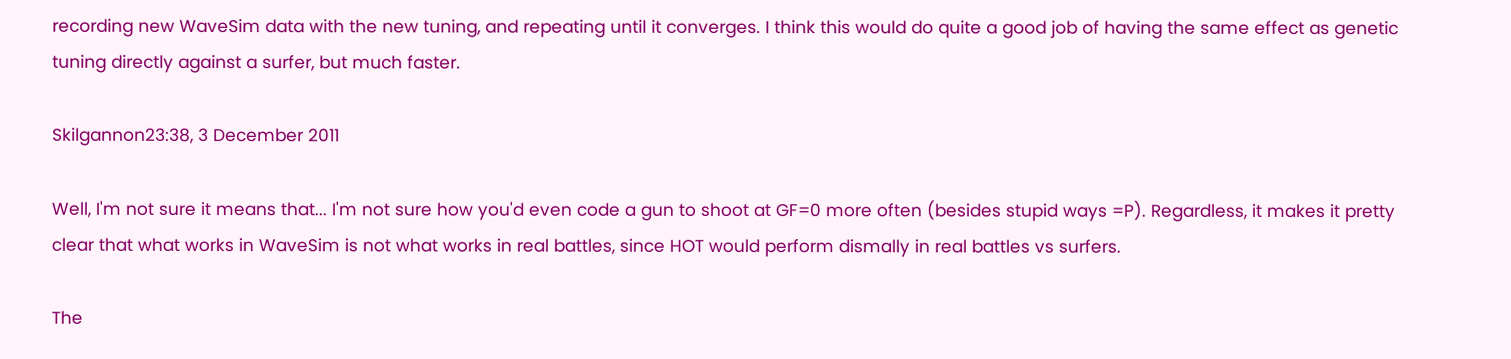recording new WaveSim data with the new tuning, and repeating until it converges. I think this would do quite a good job of having the same effect as genetic tuning directly against a surfer, but much faster.

Skilgannon23:38, 3 December 2011

Well, I'm not sure it means that... I'm not sure how you'd even code a gun to shoot at GF=0 more often (besides stupid ways =P). Regardless, it makes it pretty clear that what works in WaveSim is not what works in real battles, since HOT would perform dismally in real battles vs surfers.

The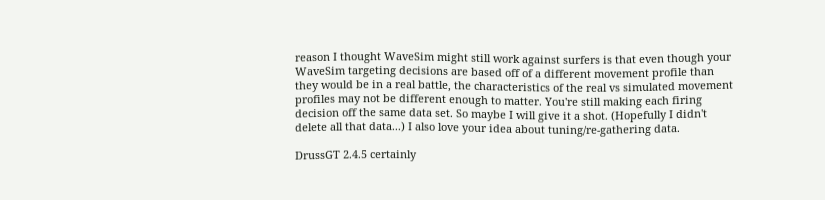reason I thought WaveSim might still work against surfers is that even though your WaveSim targeting decisions are based off of a different movement profile than they would be in a real battle, the characteristics of the real vs simulated movement profiles may not be different enough to matter. You're still making each firing decision off the same data set. So maybe I will give it a shot. (Hopefully I didn't delete all that data...) I also love your idea about tuning/re-gathering data.

DrussGT 2.4.5 certainly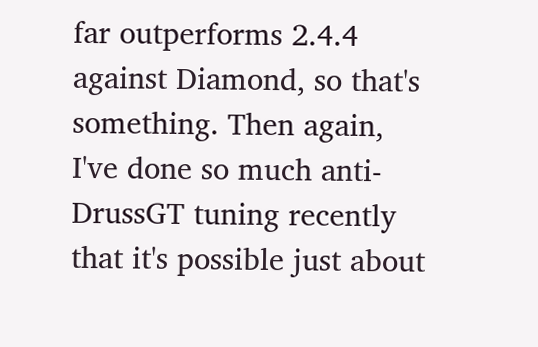far outperforms 2.4.4 against Diamond, so that's something. Then again, I've done so much anti-DrussGT tuning recently that it's possible just about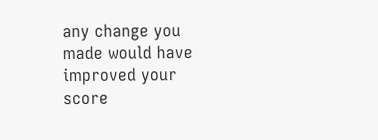any change you made would have improved your score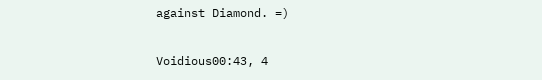against Diamond. =)

Voidious00:43, 4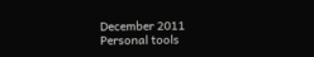December 2011
Personal tools